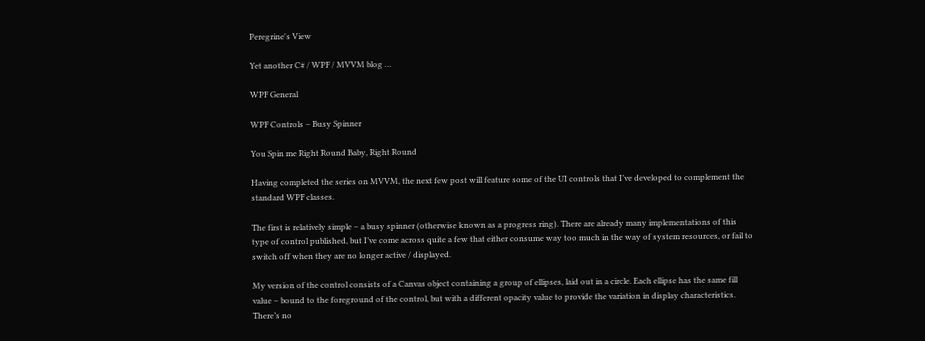Peregrine's View

Yet another C# / WPF / MVVM blog …

WPF General

WPF Controls – Busy Spinner

You Spin me Right Round Baby, Right Round

Having completed the series on MVVM, the next few post will feature some of the UI controls that I’ve developed to complement the standard WPF classes.

The first is relatively simple – a busy spinner (otherwise known as a progress ring). There are already many implementations of this type of control published, but I’ve come across quite a few that either consume way too much in the way of system resources, or fail to switch off when they are no longer active / displayed.

My version of the control consists of a Canvas object containing a group of ellipses, laid out in a circle. Each ellipse has the same fill value – bound to the foreground of the control, but with a different opacity value to provide the variation in display characteristics. There’s no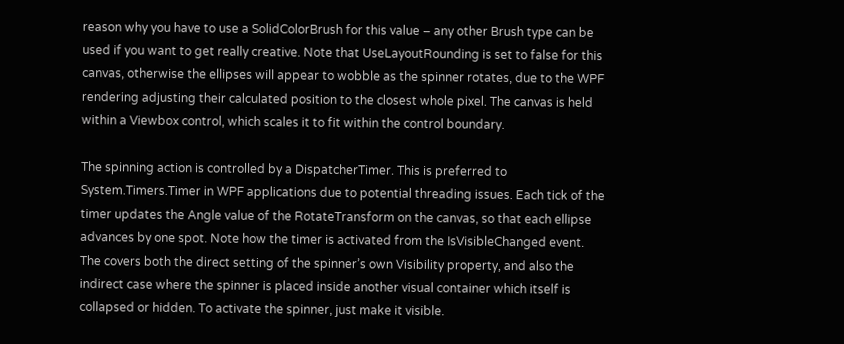reason why you have to use a SolidColorBrush for this value – any other Brush type can be used if you want to get really creative. Note that UseLayoutRounding is set to false for this canvas, otherwise the ellipses will appear to wobble as the spinner rotates, due to the WPF rendering adjusting their calculated position to the closest whole pixel. The canvas is held within a Viewbox control, which scales it to fit within the control boundary.

The spinning action is controlled by a DispatcherTimer. This is preferred to System.Timers.Timer in WPF applications due to potential threading issues. Each tick of the timer updates the Angle value of the RotateTransform on the canvas, so that each ellipse advances by one spot. Note how the timer is activated from the IsVisibleChanged event. The covers both the direct setting of the spinner’s own Visibility property, and also the indirect case where the spinner is placed inside another visual container which itself is collapsed or hidden. To activate the spinner, just make it visible.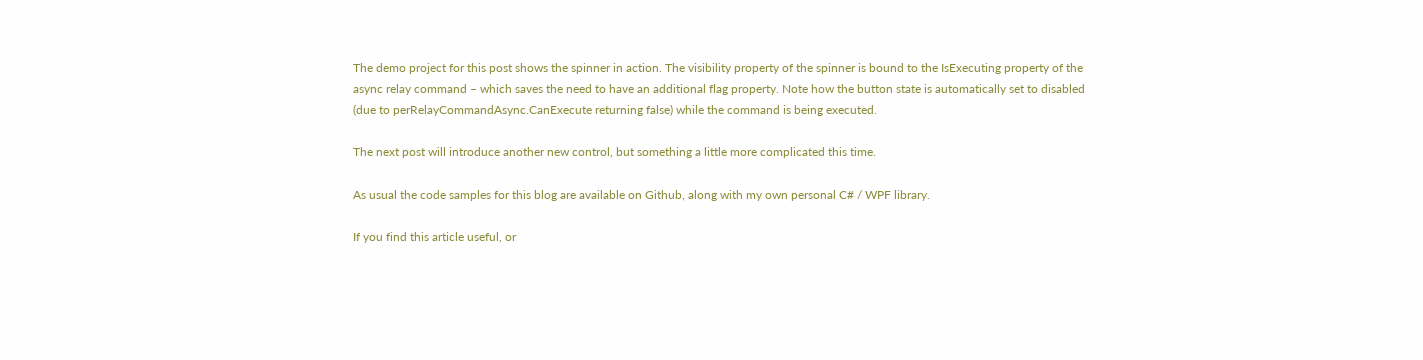The demo project for this post shows the spinner in action. The visibility property of the spinner is bound to the IsExecuting property of the async relay command – which saves the need to have an additional flag property. Note how the button state is automatically set to disabled (due to perRelayCommandAsync.CanExecute returning false) while the command is being executed.

The next post will introduce another new control, but something a little more complicated this time.

As usual the code samples for this blog are available on Github, along with my own personal C# / WPF library.

If you find this article useful, or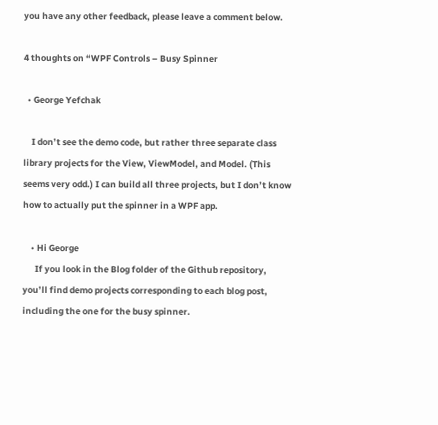you have any other feedback, please leave a comment below.

4 thoughts on “WPF Controls – Busy Spinner

  • George Yefchak

    I don’t see the demo code, but rather three separate class library projects for the View, ViewModel, and Model. (This seems very odd.) I can build all three projects, but I don’t know how to actually put the spinner in a WPF app.

    • Hi George
      If you look in the Blog folder of the Github repository, you’ll find demo projects corresponding to each blog post, including the one for the busy spinner.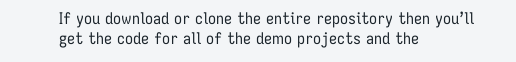If you download or clone the entire repository then you’ll get the code for all of the demo projects and the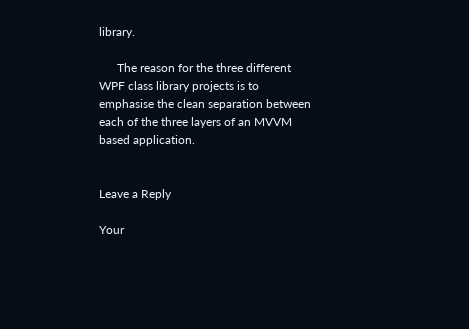library.

      The reason for the three different WPF class library projects is to emphasise the clean separation between each of the three layers of an MVVM based application.


Leave a Reply

Your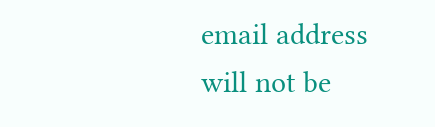email address will not be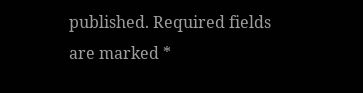published. Required fields are marked *